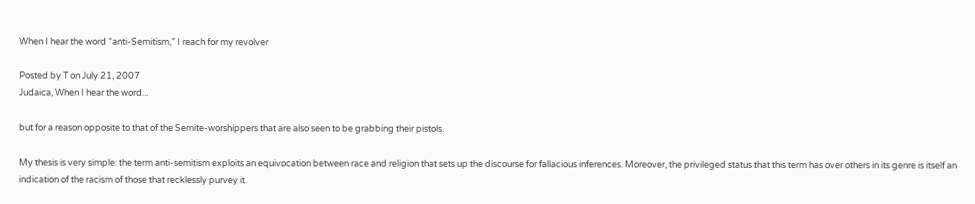When I hear the word “anti-Semitism,” I reach for my revolver

Posted by T on July 21, 2007
Judaica, When I hear the word...

but for a reason opposite to that of the Semite-worshippers that are also seen to be grabbing their pistols.

My thesis is very simple: the term anti-semitism exploits an equivocation between race and religion that sets up the discourse for fallacious inferences. Moreover, the privileged status that this term has over others in its genre is itself an indication of the racism of those that recklessly purvey it.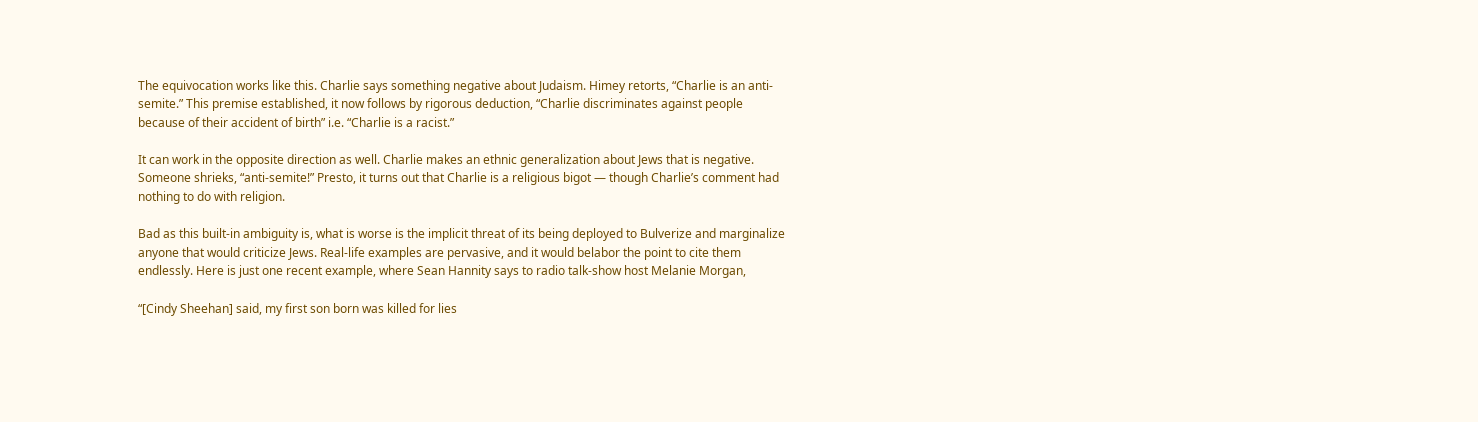The equivocation works like this. Charlie says something negative about Judaism. Himey retorts, “Charlie is an anti-semite.” This premise established, it now follows by rigorous deduction, “Charlie discriminates against people because of their accident of birth” i.e. “Charlie is a racist.”

It can work in the opposite direction as well. Charlie makes an ethnic generalization about Jews that is negative. Someone shrieks, “anti-semite!” Presto, it turns out that Charlie is a religious bigot — though Charlie’s comment had nothing to do with religion.

Bad as this built-in ambiguity is, what is worse is the implicit threat of its being deployed to Bulverize and marginalize anyone that would criticize Jews. Real-life examples are pervasive, and it would belabor the point to cite them endlessly. Here is just one recent example, where Sean Hannity says to radio talk-show host Melanie Morgan,

“[Cindy Sheehan] said, my first son born was killed for lies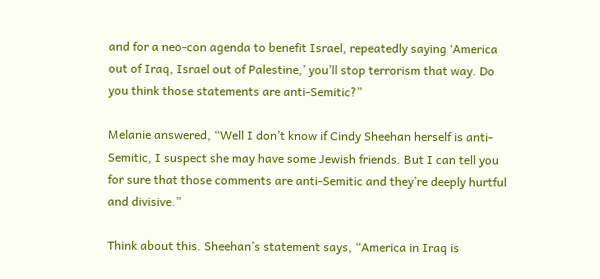and for a neo-con agenda to benefit Israel, repeatedly saying ‘America out of Iraq, Israel out of Palestine,’ you’ll stop terrorism that way. Do you think those statements are anti-Semitic?”

Melanie answered, “Well I don’t know if Cindy Sheehan herself is anti-Semitic, I suspect she may have some Jewish friends. But I can tell you for sure that those comments are anti-Semitic and they’re deeply hurtful and divisive.”

Think about this. Sheehan’s statement says, “America in Iraq is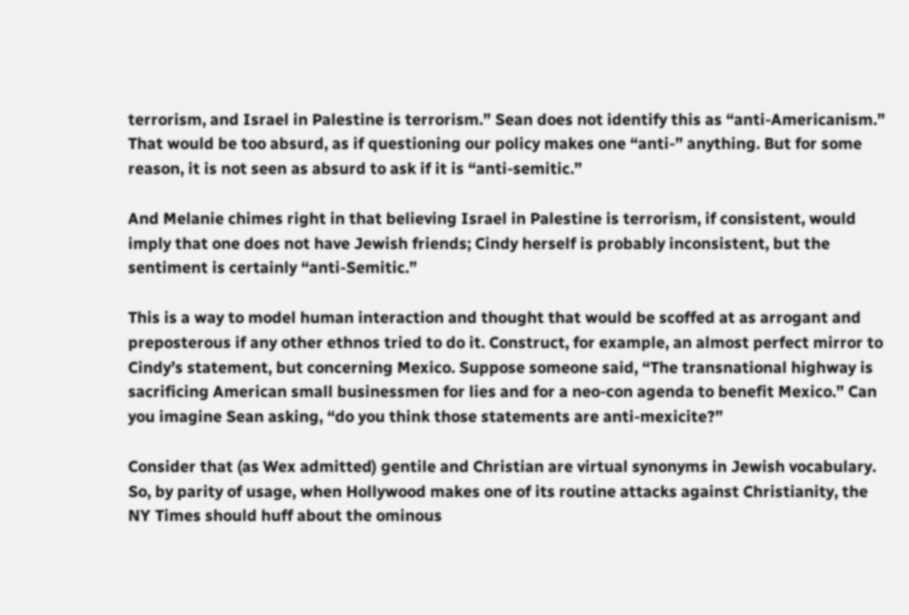terrorism, and Israel in Palestine is terrorism.” Sean does not identify this as “anti-Americanism.” That would be too absurd, as if questioning our policy makes one “anti-” anything. But for some reason, it is not seen as absurd to ask if it is “anti-semitic.”

And Melanie chimes right in that believing Israel in Palestine is terrorism, if consistent, would imply that one does not have Jewish friends; Cindy herself is probably inconsistent, but the sentiment is certainly “anti-Semitic.”

This is a way to model human interaction and thought that would be scoffed at as arrogant and preposterous if any other ethnos tried to do it. Construct, for example, an almost perfect mirror to Cindy’s statement, but concerning Mexico. Suppose someone said, “The transnational highway is sacrificing American small businessmen for lies and for a neo-con agenda to benefit Mexico.” Can you imagine Sean asking, “do you think those statements are anti-mexicite?”

Consider that (as Wex admitted) gentile and Christian are virtual synonyms in Jewish vocabulary. So, by parity of usage, when Hollywood makes one of its routine attacks against Christianity, the NY Times should huff about the ominous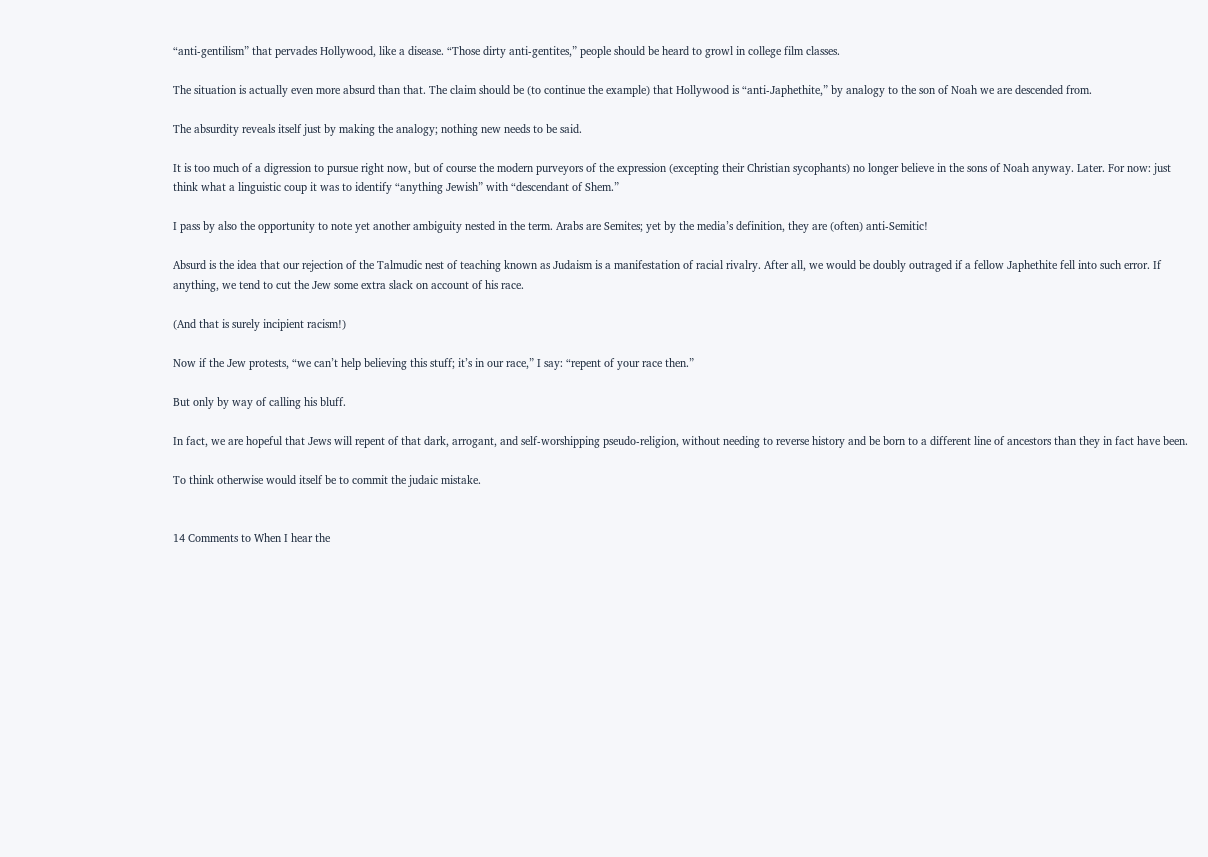“anti-gentilism” that pervades Hollywood, like a disease. “Those dirty anti-gentites,” people should be heard to growl in college film classes.

The situation is actually even more absurd than that. The claim should be (to continue the example) that Hollywood is “anti-Japhethite,” by analogy to the son of Noah we are descended from.

The absurdity reveals itself just by making the analogy; nothing new needs to be said.

It is too much of a digression to pursue right now, but of course the modern purveyors of the expression (excepting their Christian sycophants) no longer believe in the sons of Noah anyway. Later. For now: just think what a linguistic coup it was to identify “anything Jewish” with “descendant of Shem.”

I pass by also the opportunity to note yet another ambiguity nested in the term. Arabs are Semites; yet by the media’s definition, they are (often) anti-Semitic!

Absurd is the idea that our rejection of the Talmudic nest of teaching known as Judaism is a manifestation of racial rivalry. After all, we would be doubly outraged if a fellow Japhethite fell into such error. If anything, we tend to cut the Jew some extra slack on account of his race.

(And that is surely incipient racism!)

Now if the Jew protests, “we can’t help believing this stuff; it’s in our race,” I say: “repent of your race then.”

But only by way of calling his bluff.

In fact, we are hopeful that Jews will repent of that dark, arrogant, and self-worshipping pseudo-religion, without needing to reverse history and be born to a different line of ancestors than they in fact have been.

To think otherwise would itself be to commit the judaic mistake.


14 Comments to When I hear the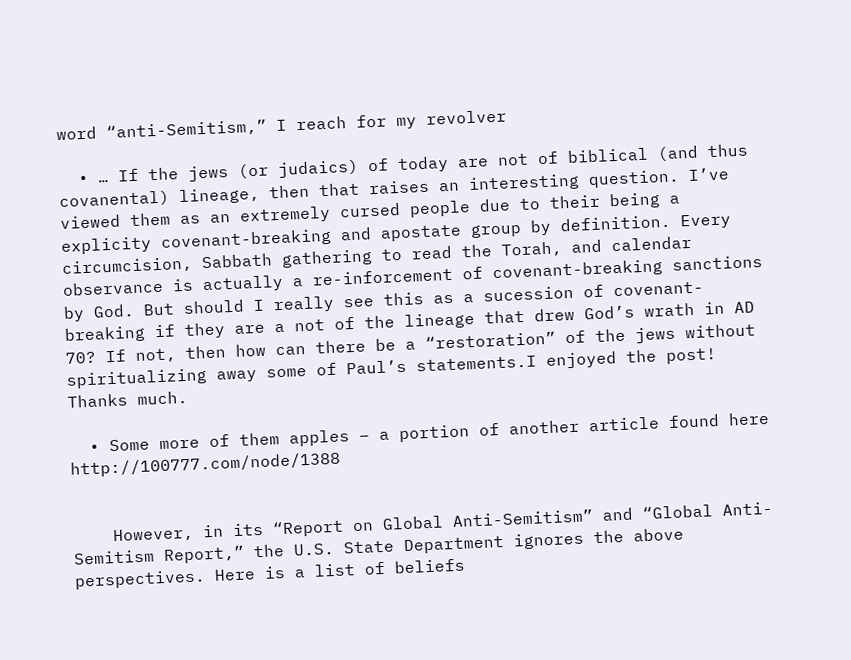word “anti-Semitism,” I reach for my revolver

  • … If the jews (or judaics) of today are not of biblical (and thus covanental) lineage, then that raises an interesting question. I’ve viewed them as an extremely cursed people due to their being a explicity covenant-breaking and apostate group by definition. Every circumcision, Sabbath gathering to read the Torah, and calendar observance is actually a re-inforcement of covenant-breaking sanctions by God. But should I really see this as a sucession of covenant-breaking if they are a not of the lineage that drew God’s wrath in AD 70? If not, then how can there be a “restoration” of the jews without spiritualizing away some of Paul’s statements.I enjoyed the post! Thanks much.

  • Some more of them apples – a portion of another article found here http://100777.com/node/1388


    However, in its “Report on Global Anti-Semitism” and “Global Anti- Semitism Report,” the U.S. State Department ignores the above perspectives. Here is a list of beliefs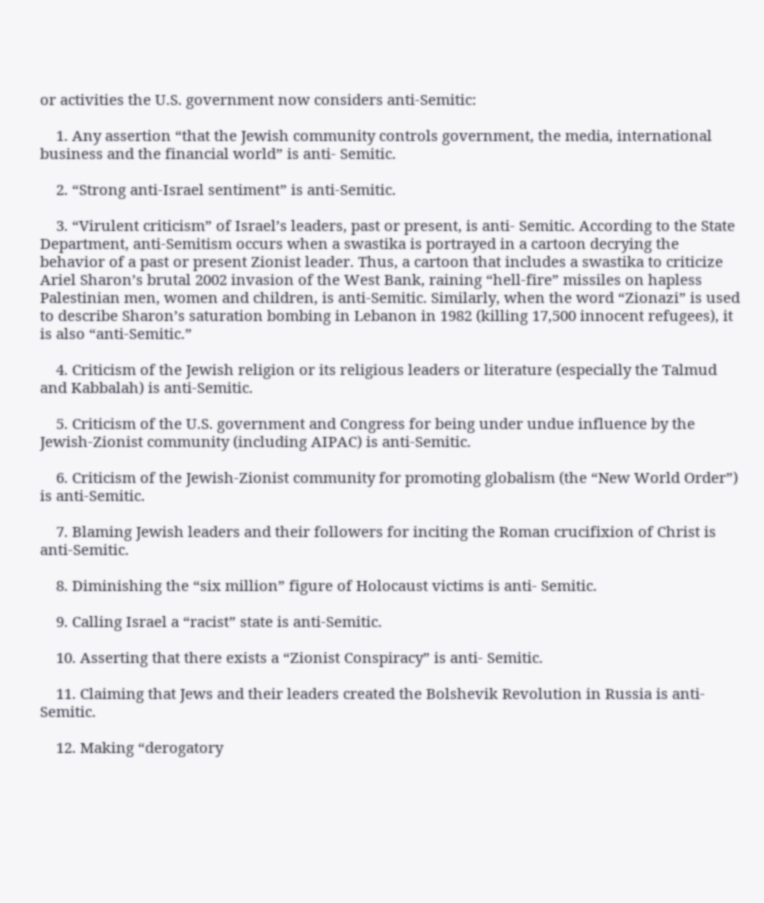or activities the U.S. government now considers anti-Semitic:

    1. Any assertion “that the Jewish community controls government, the media, international business and the financial world” is anti- Semitic.

    2. “Strong anti-Israel sentiment” is anti-Semitic.

    3. “Virulent criticism” of Israel’s leaders, past or present, is anti- Semitic. According to the State Department, anti-Semitism occurs when a swastika is portrayed in a cartoon decrying the behavior of a past or present Zionist leader. Thus, a cartoon that includes a swastika to criticize Ariel Sharon’s brutal 2002 invasion of the West Bank, raining “hell-fire” missiles on hapless Palestinian men, women and children, is anti-Semitic. Similarly, when the word “Zionazi” is used to describe Sharon’s saturation bombing in Lebanon in 1982 (killing 17,500 innocent refugees), it is also “anti-Semitic.”

    4. Criticism of the Jewish religion or its religious leaders or literature (especially the Talmud and Kabbalah) is anti-Semitic.

    5. Criticism of the U.S. government and Congress for being under undue influence by the Jewish-Zionist community (including AIPAC) is anti-Semitic.

    6. Criticism of the Jewish-Zionist community for promoting globalism (the “New World Order”) is anti-Semitic.

    7. Blaming Jewish leaders and their followers for inciting the Roman crucifixion of Christ is anti-Semitic.

    8. Diminishing the “six million” figure of Holocaust victims is anti- Semitic.

    9. Calling Israel a “racist” state is anti-Semitic.

    10. Asserting that there exists a “Zionist Conspiracy” is anti- Semitic.

    11. Claiming that Jews and their leaders created the Bolshevik Revolution in Russia is anti-Semitic.

    12. Making “derogatory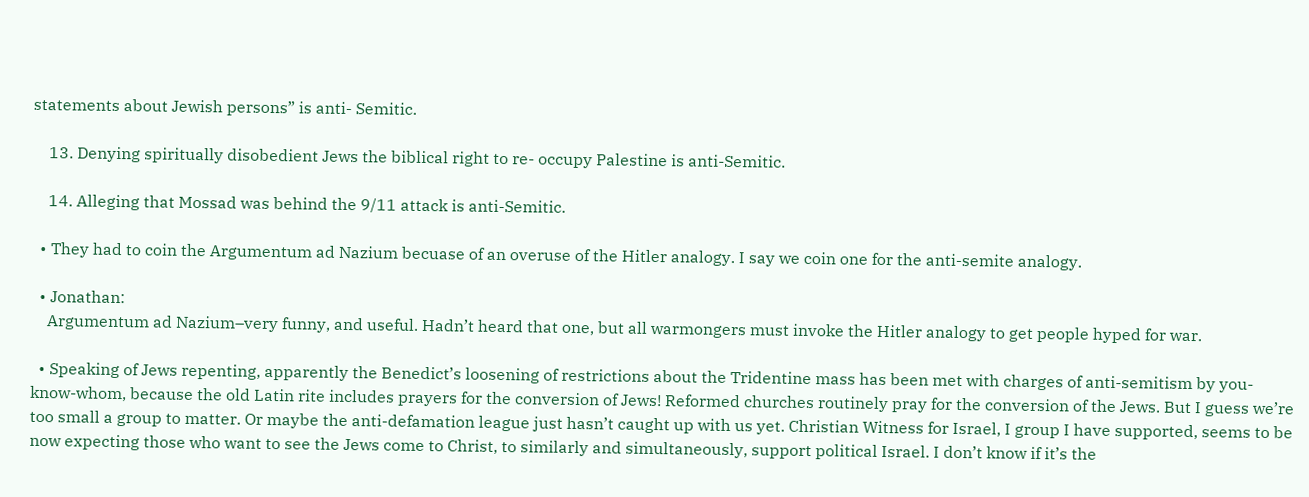statements about Jewish persons” is anti- Semitic.

    13. Denying spiritually disobedient Jews the biblical right to re- occupy Palestine is anti-Semitic.

    14. Alleging that Mossad was behind the 9/11 attack is anti-Semitic.

  • They had to coin the Argumentum ad Nazium becuase of an overuse of the Hitler analogy. I say we coin one for the anti-semite analogy.

  • Jonathan:
    Argumentum ad Nazium–very funny, and useful. Hadn’t heard that one, but all warmongers must invoke the Hitler analogy to get people hyped for war.

  • Speaking of Jews repenting, apparently the Benedict’s loosening of restrictions about the Tridentine mass has been met with charges of anti-semitism by you-know-whom, because the old Latin rite includes prayers for the conversion of Jews! Reformed churches routinely pray for the conversion of the Jews. But I guess we’re too small a group to matter. Or maybe the anti-defamation league just hasn’t caught up with us yet. Christian Witness for Israel, I group I have supported, seems to be now expecting those who want to see the Jews come to Christ, to similarly and simultaneously, support political Israel. I don’t know if it’s the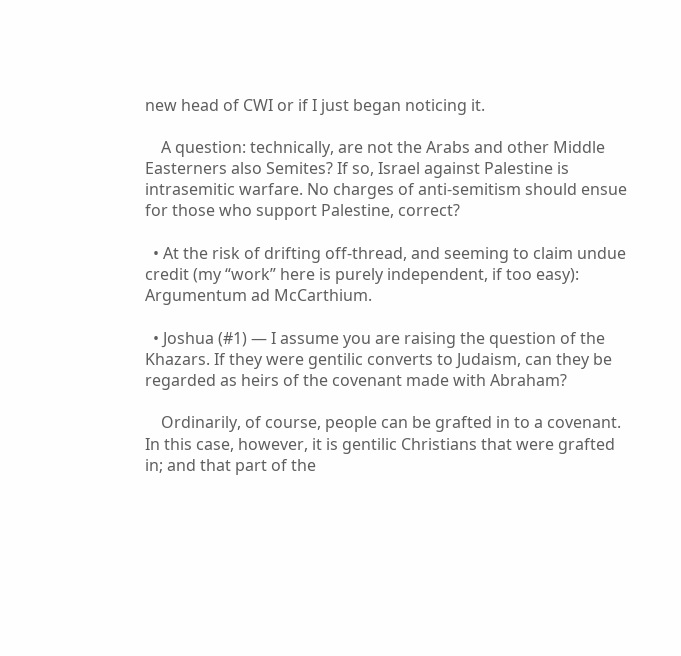new head of CWI or if I just began noticing it.

    A question: technically, are not the Arabs and other Middle Easterners also Semites? If so, Israel against Palestine is intrasemitic warfare. No charges of anti-semitism should ensue for those who support Palestine, correct?

  • At the risk of drifting off-thread, and seeming to claim undue credit (my “work” here is purely independent, if too easy): Argumentum ad McCarthium.

  • Joshua (#1) — I assume you are raising the question of the Khazars. If they were gentilic converts to Judaism, can they be regarded as heirs of the covenant made with Abraham?

    Ordinarily, of course, people can be grafted in to a covenant. In this case, however, it is gentilic Christians that were grafted in; and that part of the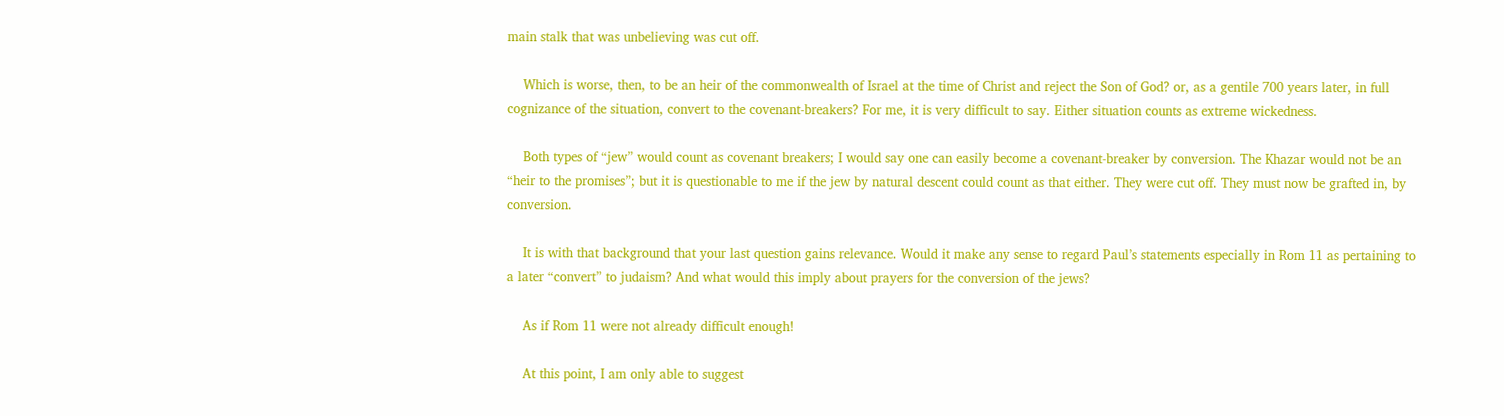main stalk that was unbelieving was cut off.

    Which is worse, then, to be an heir of the commonwealth of Israel at the time of Christ and reject the Son of God? or, as a gentile 700 years later, in full cognizance of the situation, convert to the covenant-breakers? For me, it is very difficult to say. Either situation counts as extreme wickedness.

    Both types of “jew” would count as covenant breakers; I would say one can easily become a covenant-breaker by conversion. The Khazar would not be an “heir to the promises”; but it is questionable to me if the jew by natural descent could count as that either. They were cut off. They must now be grafted in, by conversion.

    It is with that background that your last question gains relevance. Would it make any sense to regard Paul’s statements especially in Rom 11 as pertaining to a later “convert” to judaism? And what would this imply about prayers for the conversion of the jews?

    As if Rom 11 were not already difficult enough!

    At this point, I am only able to suggest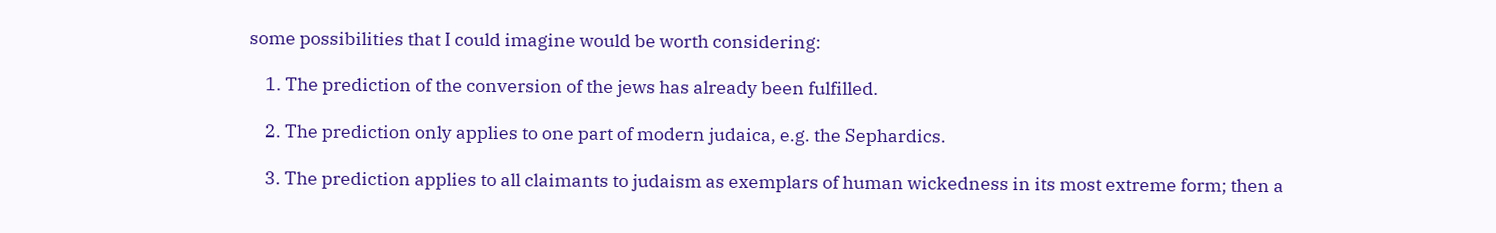some possibilities that I could imagine would be worth considering:

    1. The prediction of the conversion of the jews has already been fulfilled.

    2. The prediction only applies to one part of modern judaica, e.g. the Sephardics.

    3. The prediction applies to all claimants to judaism as exemplars of human wickedness in its most extreme form; then a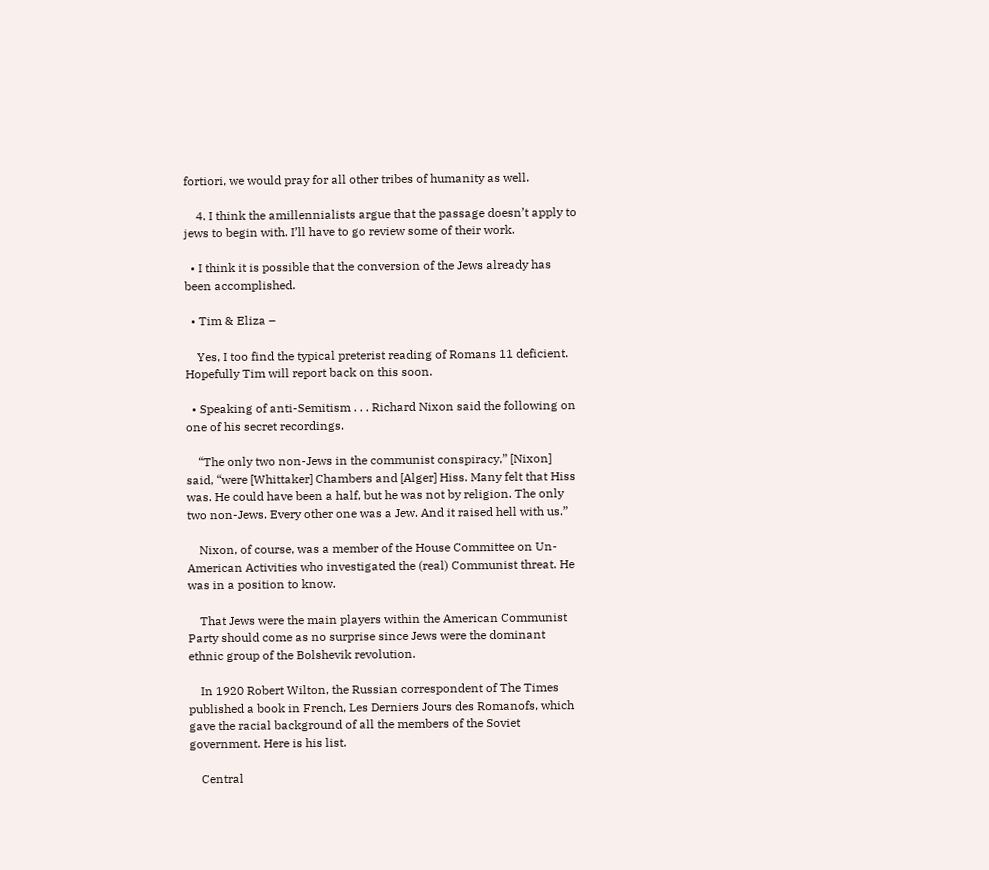fortiori, we would pray for all other tribes of humanity as well.

    4. I think the amillennialists argue that the passage doesn’t apply to jews to begin with. I’ll have to go review some of their work.

  • I think it is possible that the conversion of the Jews already has been accomplished.

  • Tim & Eliza –

    Yes, I too find the typical preterist reading of Romans 11 deficient. Hopefully Tim will report back on this soon.

  • Speaking of anti-Semitism . . . Richard Nixon said the following on one of his secret recordings.

    “The only two non-Jews in the communist conspiracy,” [Nixon] said, “were [Whittaker] Chambers and [Alger] Hiss. Many felt that Hiss was. He could have been a half, but he was not by religion. The only two non-Jews. Every other one was a Jew. And it raised hell with us.”

    Nixon, of course, was a member of the House Committee on Un-American Activities who investigated the (real) Communist threat. He was in a position to know.

    That Jews were the main players within the American Communist Party should come as no surprise since Jews were the dominant ethnic group of the Bolshevik revolution.

    In 1920 Robert Wilton, the Russian correspondent of The Times published a book in French, Les Derniers Jours des Romanofs, which gave the racial background of all the members of the Soviet government. Here is his list.

    Central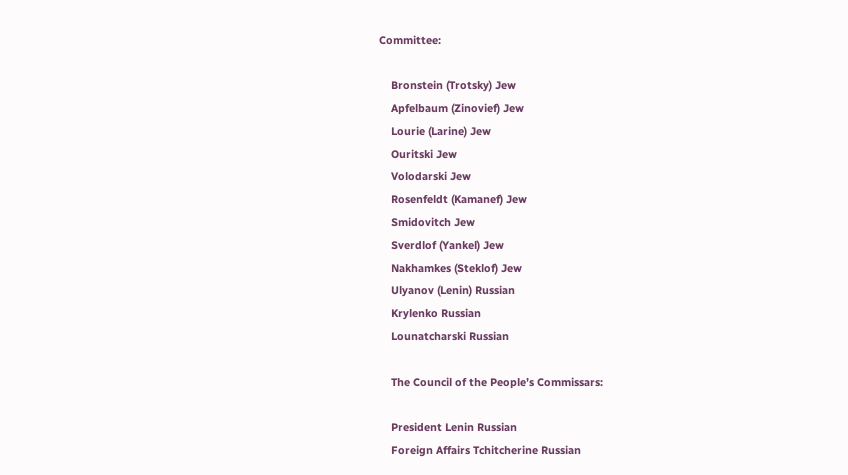Committee:

    Bronstein (Trotsky) Jew
    Apfelbaum (Zinovief) Jew
    Lourie (Larine) Jew
    Ouritski Jew
    Volodarski Jew
    Rosenfeldt (Kamanef) Jew
    Smidovitch Jew
    Sverdlof (Yankel) Jew
    Nakhamkes (Steklof) Jew
    Ulyanov (Lenin) Russian
    Krylenko Russian
    Lounatcharski Russian

    The Council of the People’s Commissars:

    President Lenin Russian
    Foreign Affairs Tchitcherine Russian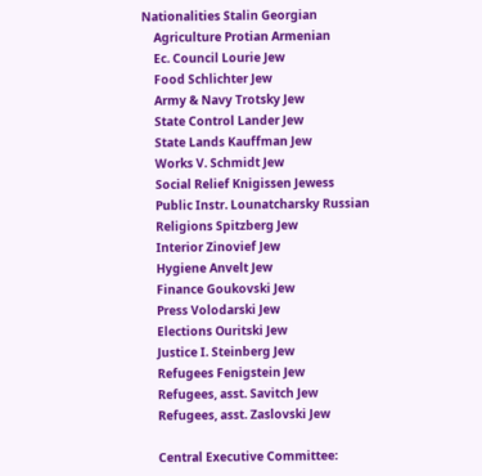Nationalities Stalin Georgian
    Agriculture Protian Armenian
    Ec. Council Lourie Jew
    Food Schlichter Jew
    Army & Navy Trotsky Jew
    State Control Lander Jew
    State Lands Kauffman Jew
    Works V. Schmidt Jew
    Social Relief Knigissen Jewess
    Public Instr. Lounatcharsky Russian
    Religions Spitzberg Jew
    Interior Zinovief Jew
    Hygiene Anvelt Jew
    Finance Goukovski Jew
    Press Volodarski Jew
    Elections Ouritski Jew
    Justice I. Steinberg Jew
    Refugees Fenigstein Jew
    Refugees, asst. Savitch Jew
    Refugees, asst. Zaslovski Jew

    Central Executive Committee: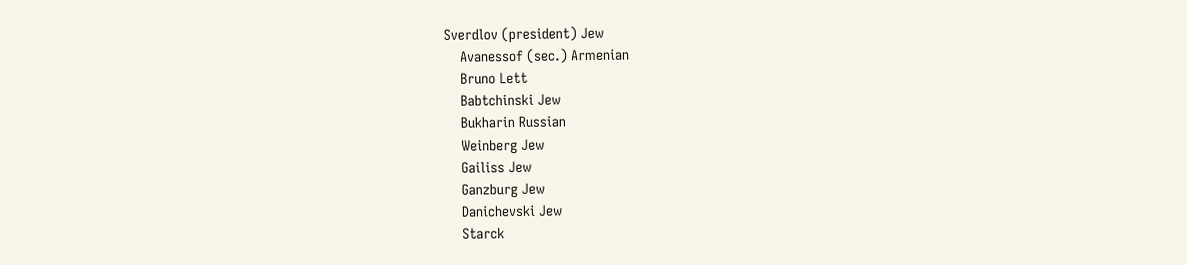Sverdlov (president) Jew
    Avanessof (sec.) Armenian
    Bruno Lett
    Babtchinski Jew
    Bukharin Russian
    Weinberg Jew
    Gailiss Jew
    Ganzburg Jew
    Danichevski Jew
    Starck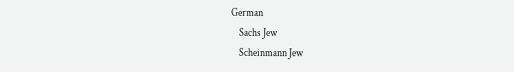German
    Sachs Jew
    Scheinmann Jew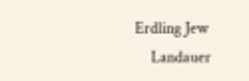Erdling Jew
    Landauer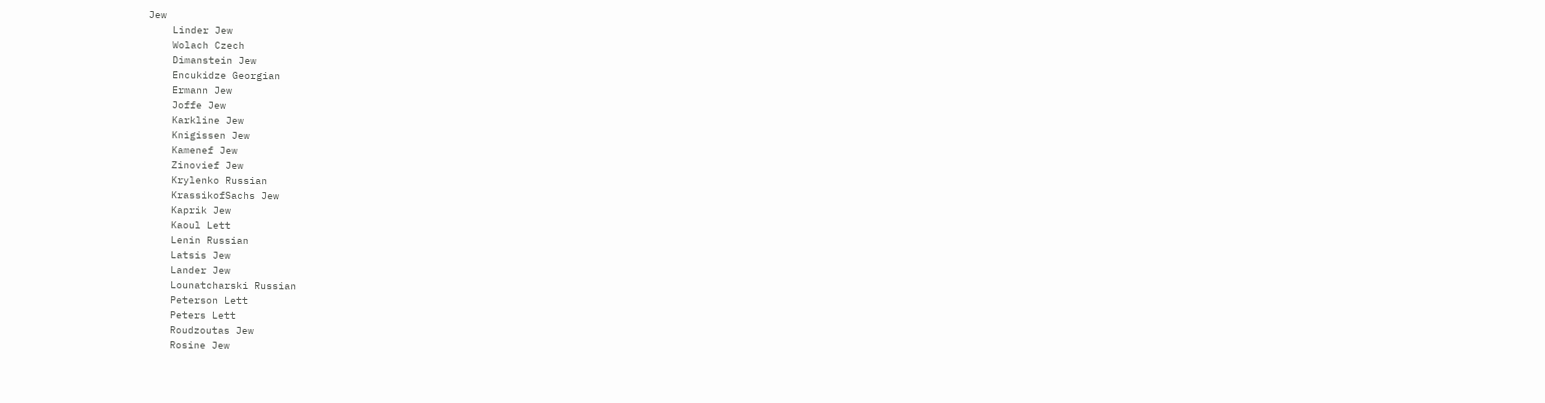Jew
    Linder Jew
    Wolach Czech
    Dimanstein Jew
    Encukidze Georgian
    Ermann Jew
    Joffe Jew
    Karkline Jew
    Knigissen Jew
    Kamenef Jew
    Zinovief Jew
    Krylenko Russian
    KrassikofSachs Jew
    Kaprik Jew
    Kaoul Lett
    Lenin Russian
    Latsis Jew
    Lander Jew
    Lounatcharski Russian
    Peterson Lett
    Peters Lett
    Roudzoutas Jew
    Rosine Jew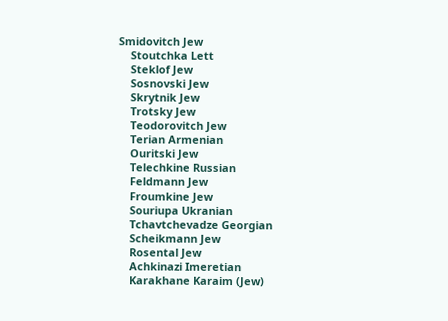Smidovitch Jew
    Stoutchka Lett
    Steklof Jew
    Sosnovski Jew
    Skrytnik Jew
    Trotsky Jew
    Teodorovitch Jew
    Terian Armenian
    Ouritski Jew
    Telechkine Russian
    Feldmann Jew
    Froumkine Jew
    Souriupa Ukranian
    Tchavtchevadze Georgian
    Scheikmann Jew
    Rosental Jew
    Achkinazi Imeretian
    Karakhane Karaim (Jew)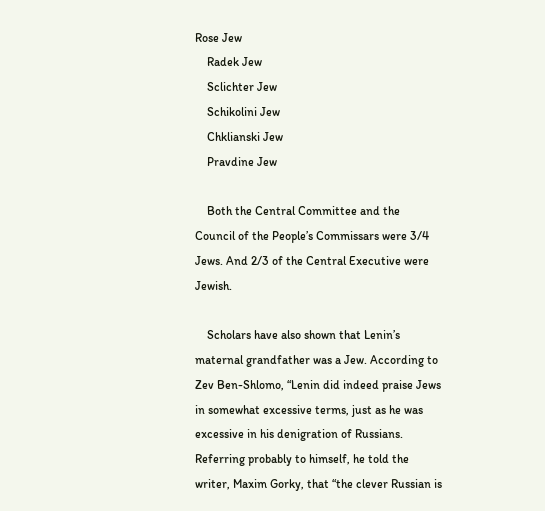Rose Jew
    Radek Jew
    Sclichter Jew
    Schikolini Jew
    Chklianski Jew
    Pravdine Jew

    Both the Central Committee and the Council of the People’s Commissars were 3/4 Jews. And 2/3 of the Central Executive were Jewish.

    Scholars have also shown that Lenin’s maternal grandfather was a Jew. According to Zev Ben-Shlomo, “Lenin did indeed praise Jews in somewhat excessive terms, just as he was excessive in his denigration of Russians. Referring probably to himself, he told the writer, Maxim Gorky, that “the clever Russian is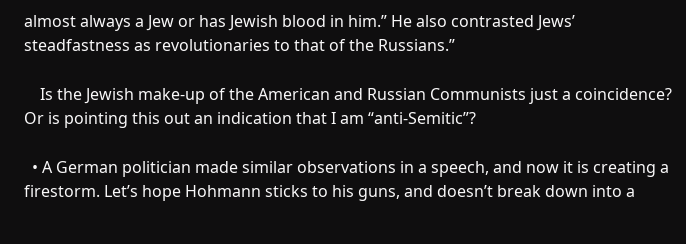almost always a Jew or has Jewish blood in him.” He also contrasted Jews’ steadfastness as revolutionaries to that of the Russians.”

    Is the Jewish make-up of the American and Russian Communists just a coincidence? Or is pointing this out an indication that I am “anti-Semitic”?

  • A German politician made similar observations in a speech, and now it is creating a firestorm. Let’s hope Hohmann sticks to his guns, and doesn’t break down into a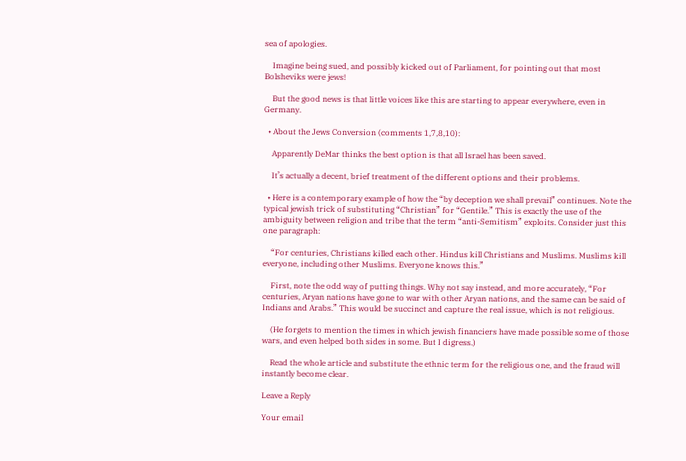sea of apologies.

    Imagine being sued, and possibly kicked out of Parliament, for pointing out that most Bolsheviks were jews!

    But the good news is that little voices like this are starting to appear everywhere, even in Germany.

  • About the Jews Conversion (comments 1,7,8,10):

    Apparently DeMar thinks the best option is that all Israel has been saved.

    It’s actually a decent, brief treatment of the different options and their problems.

  • Here is a contemporary example of how the “by deception we shall prevail” continues. Note the typical jewish trick of substituting “Christian” for “Gentile.” This is exactly the use of the ambiguity between religion and tribe that the term “anti-Semitism” exploits. Consider just this one paragraph:

    “For centuries, Christians killed each other. Hindus kill Christians and Muslims. Muslims kill everyone, including other Muslims. Everyone knows this.”

    First, note the odd way of putting things. Why not say instead, and more accurately, “For centuries, Aryan nations have gone to war with other Aryan nations, and the same can be said of Indians and Arabs.” This would be succinct and capture the real issue, which is not religious.

    (He forgets to mention the times in which jewish financiers have made possible some of those wars, and even helped both sides in some. But I digress.)

    Read the whole article and substitute the ethnic term for the religious one, and the fraud will instantly become clear.

Leave a Reply

Your email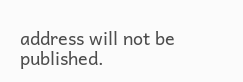address will not be published.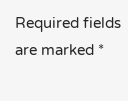Required fields are marked *